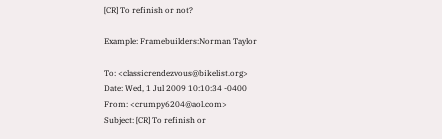[CR] To refinish or not?

Example: Framebuilders:Norman Taylor

To: <classicrendezvous@bikelist.org>
Date: Wed, 1 Jul 2009 10:10:34 -0400
From: <crumpy6204@aol.com>
Subject: [CR] To refinish or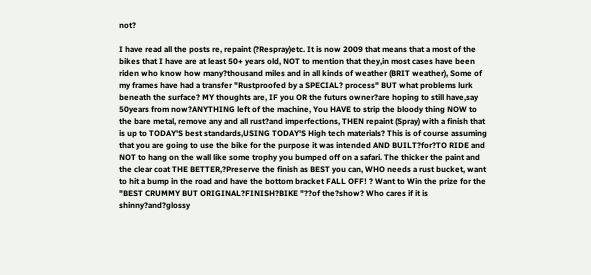not?

I have read all the posts re, repaint (?Respray)etc. It is now 2009 that means that a most of the bikes that I have are at least 50+ years old, NOT to mention that they,in most cases have been riden who know how many?thousand miles and in all kinds of weather (BRIT weather), Some of my frames have had a transfer "Rustproofed by a SPECIAL? process" BUT what problems lurk beneath the surface? MY thoughts are, IF you OR the futurs owner?are hoping to still have,say 50years from now?ANYTHING left of the machine, You HAVE to strip the bloody thing NOW to the bare metal, remove any and all rust?and imperfections, THEN repaint (Spray) with a finish that is up to TODAY'S best standards,USING TODAY'S High tech materials? This is of course assuming that you are going to use the bike for the purpose it was intended AND BUILT?for?TO RIDE and NOT to hang on the wall like some trophy you bumped off on a safari. The thicker the paint and the clear coat THE BETTER,?Preserve the finish as BEST you can, WHO needs a rust bucket, want to hit a bump in the road and have the bottom bracket FALL OFF! ? Want to Win the prize for the "BEST CRUMMY BUT ORIGINAL?FINISH?BIKE "??of the?show? Who cares if it is shinny?and?glossy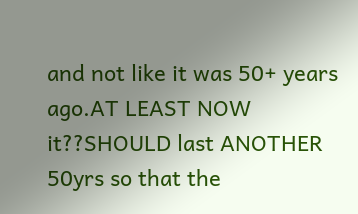and not like it was 50+ years ago.AT LEAST NOW it??SHOULD last ANOTHER 50yrs so that the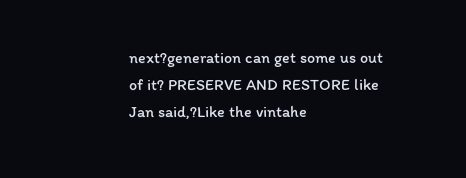next?generation can get some us out of it? PRESERVE AND RESTORE like Jan said,?Like the vintahe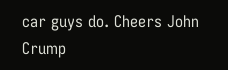car guys do. Cheers John Crump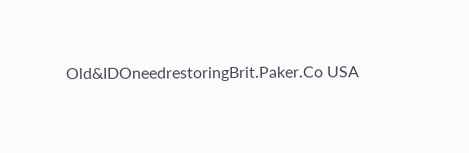Old&IDOneedrestoringBrit.Paker.Co USA